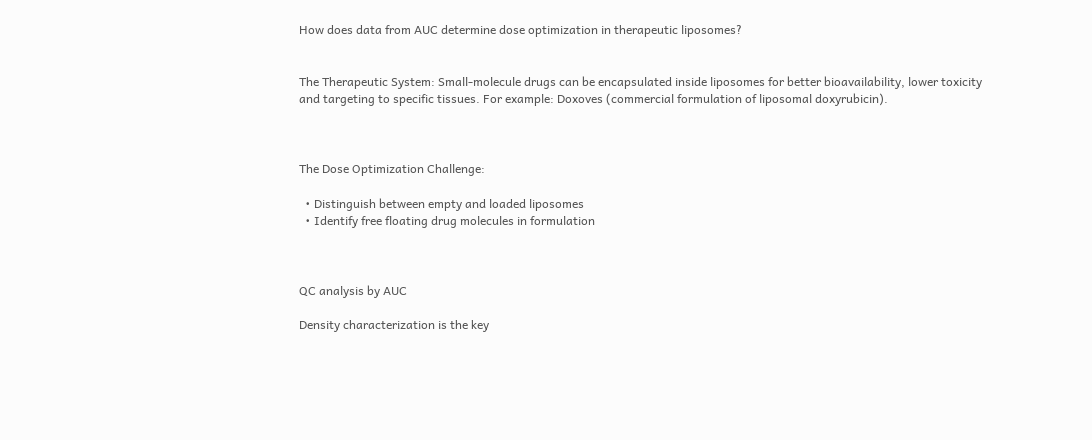How does data from AUC determine dose optimization in therapeutic liposomes?


The Therapeutic System: Small-molecule drugs can be encapsulated inside liposomes for better bioavailability, lower toxicity and targeting to specific tissues. For example: Doxoves (commercial formulation of liposomal doxyrubicin).



The Dose Optimization Challenge:

  • Distinguish between empty and loaded liposomes
  • Identify free floating drug molecules in formulation



QC analysis by AUC

Density characterization is the key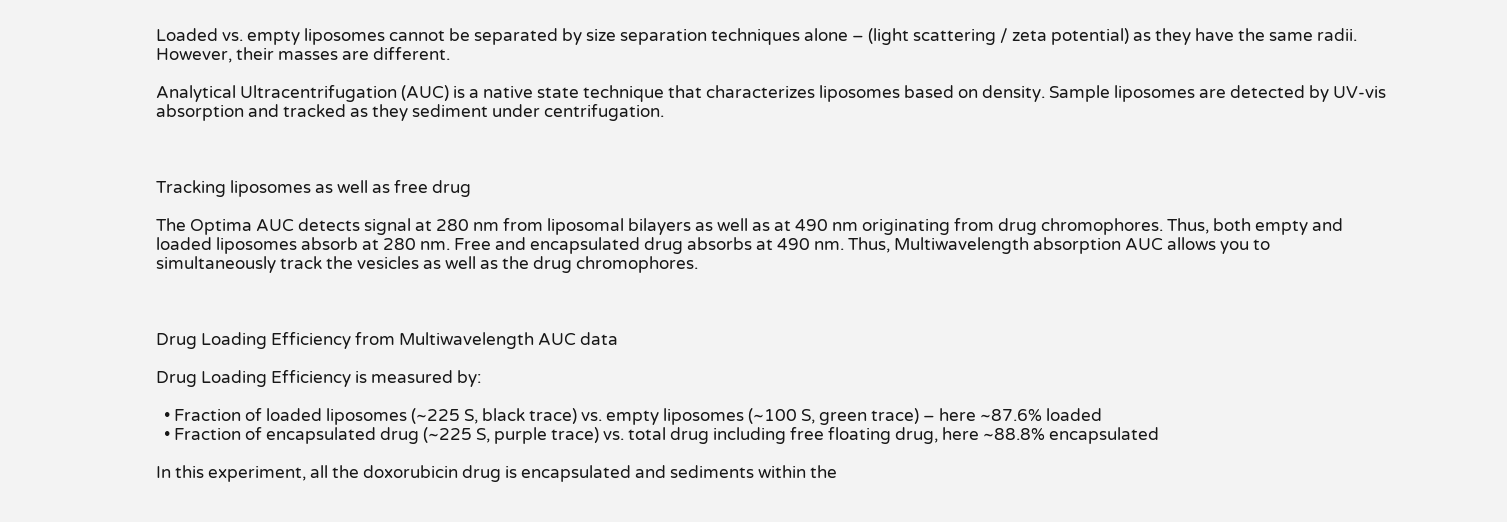Loaded vs. empty liposomes cannot be separated by size separation techniques alone – (light scattering / zeta potential) as they have the same radii. However, their masses are different.

Analytical Ultracentrifugation (AUC) is a native state technique that characterizes liposomes based on density. Sample liposomes are detected by UV-vis absorption and tracked as they sediment under centrifugation.



Tracking liposomes as well as free drug

The Optima AUC detects signal at 280 nm from liposomal bilayers as well as at 490 nm originating from drug chromophores. Thus, both empty and loaded liposomes absorb at 280 nm. Free and encapsulated drug absorbs at 490 nm. Thus, Multiwavelength absorption AUC allows you to simultaneously track the vesicles as well as the drug chromophores.



Drug Loading Efficiency from Multiwavelength AUC data

Drug Loading Efficiency is measured by:

  • Fraction of loaded liposomes (~225 S, black trace) vs. empty liposomes (~100 S, green trace) – here ~87.6% loaded
  • Fraction of encapsulated drug (~225 S, purple trace) vs. total drug including free floating drug, here ~88.8% encapsulated

In this experiment, all the doxorubicin drug is encapsulated and sediments within the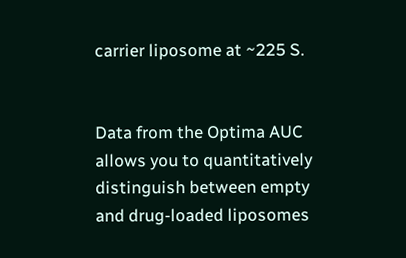carrier liposome at ~225 S.


Data from the Optima AUC allows you to quantitatively distinguish between empty and drug-loaded liposomes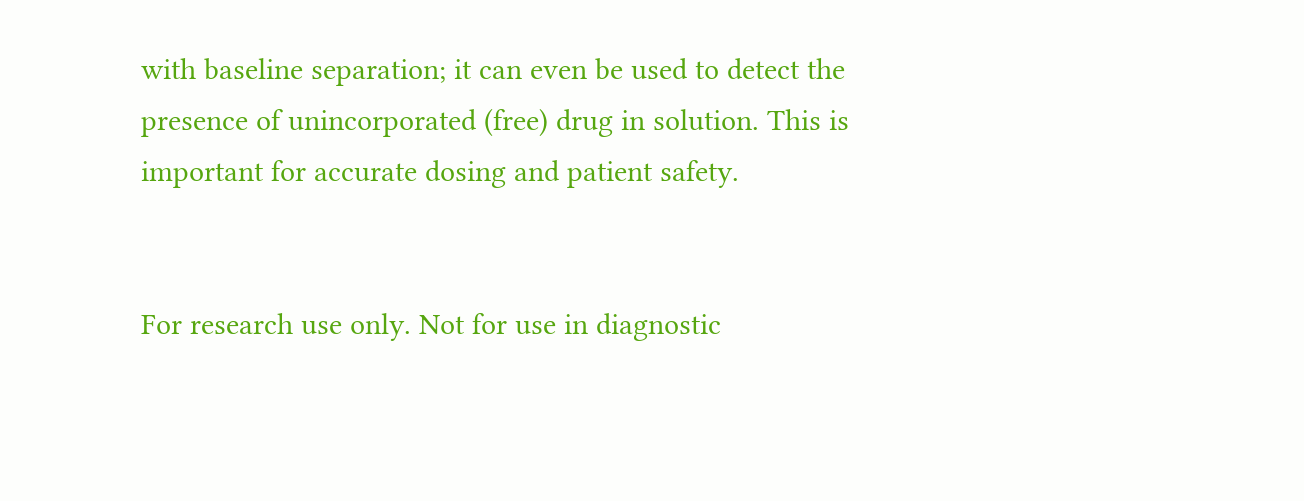with baseline separation; it can even be used to detect the presence of unincorporated (free) drug in solution. This is important for accurate dosing and patient safety.


For research use only. Not for use in diagnostic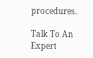procedures.

Talk To An Expert